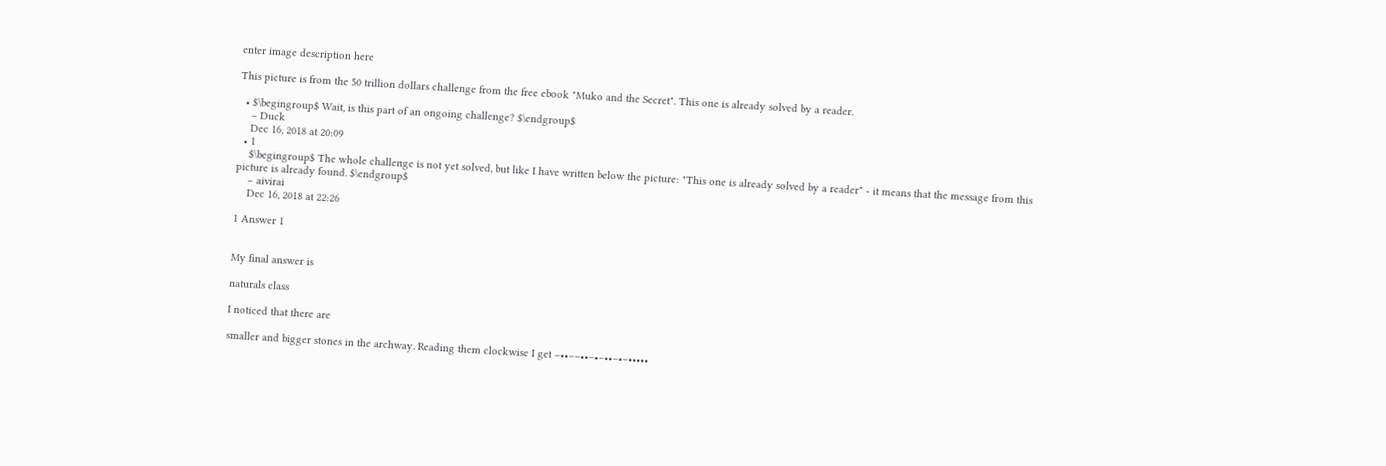enter image description here

This picture is from the 50 trillion dollars challenge from the free ebook "Muko and the Secret". This one is already solved by a reader.

  • $\begingroup$ Wait, is this part of an ongoing challenge? $\endgroup$
    – Duck
    Dec 16, 2018 at 20:09
  • 1
    $\begingroup$ The whole challenge is not yet solved, but like I have written below the picture: "This one is already solved by a reader" - it means that the message from this picture is already found. $\endgroup$
    – aivirai
    Dec 16, 2018 at 22:26

1 Answer 1


My final answer is

naturals class

I noticed that there are

smaller and bigger stones in the archway. Reading them clockwise I get –••––••–•–••–•–•••••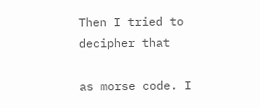Then I tried to decipher that

as morse code. I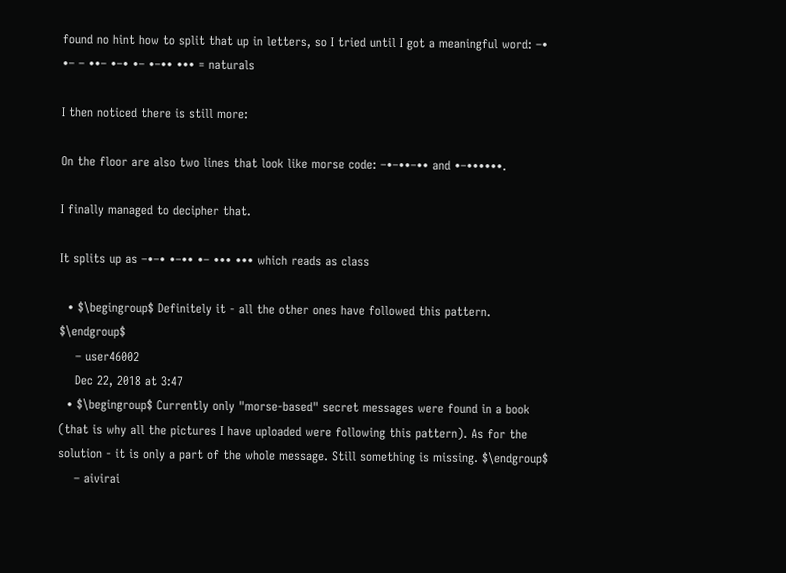found no hint how to split that up in letters, so I tried until I got a meaningful word: –• •– – ••– •–• •– •–•• ••• = naturals

I then noticed there is still more:

On the floor are also two lines that look like morse code: –•–••–•• and •–••••••.

I finally managed to decipher that.

It splits up as –•–• •–•• •– ••• ••• which reads as class

  • $\begingroup$ Definitely it - all the other ones have followed this pattern. $\endgroup$
    – user46002
    Dec 22, 2018 at 3:47
  • $\begingroup$ Currently only "morse-based" secret messages were found in a book (that is why all the pictures I have uploaded were following this pattern). As for the solution - it is only a part of the whole message. Still something is missing. $\endgroup$
    – aivirai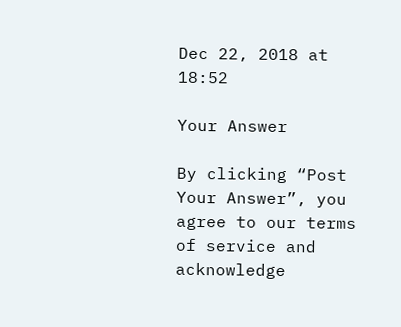Dec 22, 2018 at 18:52

Your Answer

By clicking “Post Your Answer”, you agree to our terms of service and acknowledge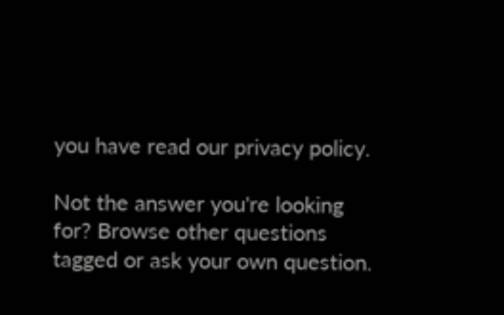you have read our privacy policy.

Not the answer you're looking for? Browse other questions tagged or ask your own question.